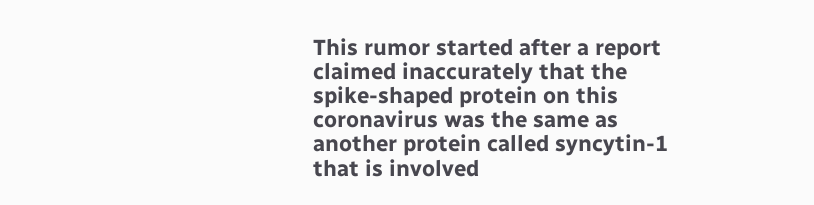This rumor started after a report claimed inaccurately that the spike-shaped protein on this coronavirus was the same as another protein called syncytin-1 that is involved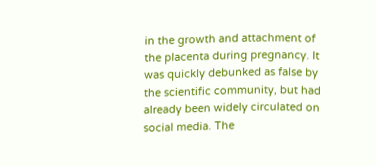in the growth and attachment of the placenta during pregnancy. It was quickly debunked as false by the scientific community, but had already been widely circulated on social media. The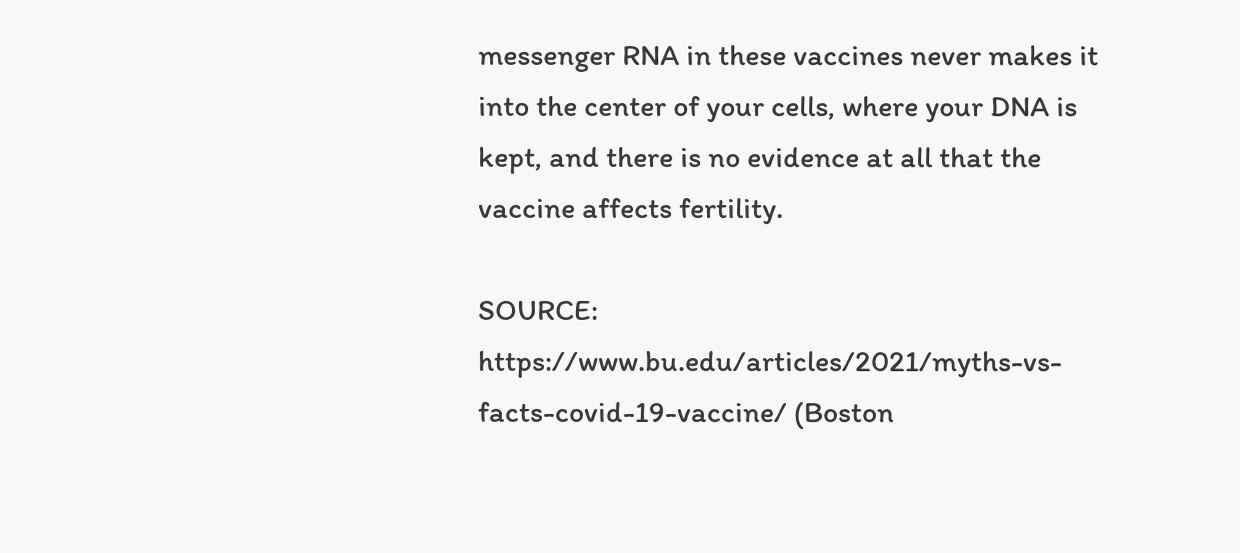messenger RNA in these vaccines never makes it into the center of your cells, where your DNA is kept, and there is no evidence at all that the vaccine affects fertility.

SOURCE: https://www.bu.edu/articles/2021/myths-vs-facts-covid-19-vaccine/ (Boston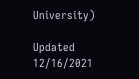University)

Updated 12/16/2021